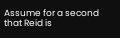Assume for a second that Reid is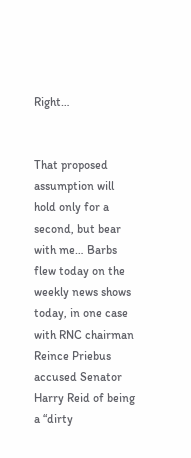Right…


That proposed assumption will hold only for a second, but bear with me… Barbs flew today on the weekly news shows today, in one case with RNC chairman Reince Priebus accused Senator Harry Reid of being a “dirty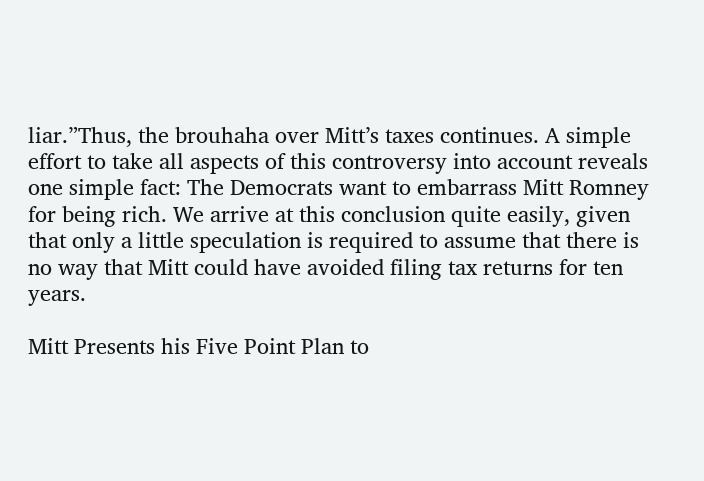liar.”Thus, the brouhaha over Mitt’s taxes continues. A simple effort to take all aspects of this controversy into account reveals one simple fact: The Democrats want to embarrass Mitt Romney for being rich. We arrive at this conclusion quite easily, given that only a little speculation is required to assume that there is no way that Mitt could have avoided filing tax returns for ten years.

Mitt Presents his Five Point Plan to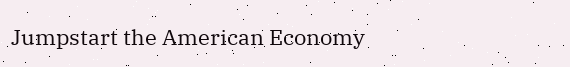Jumpstart the American Economy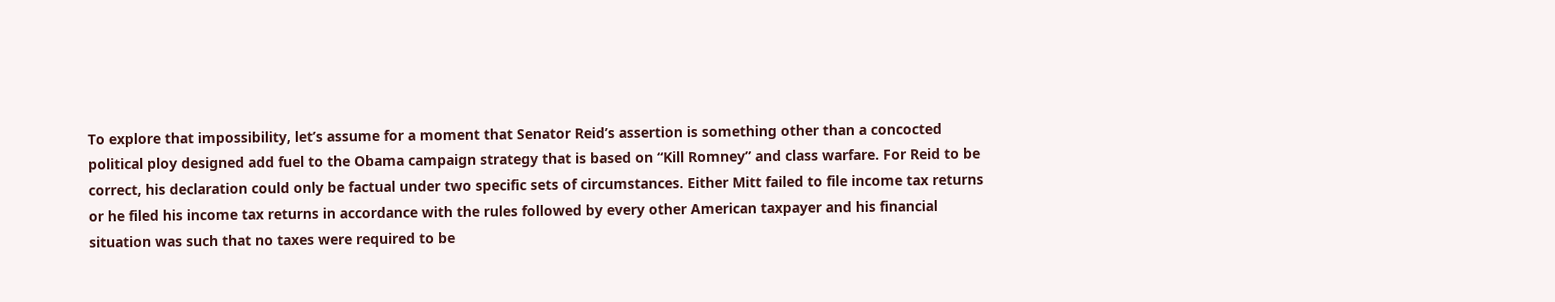To explore that impossibility, let’s assume for a moment that Senator Reid’s assertion is something other than a concocted political ploy designed add fuel to the Obama campaign strategy that is based on “Kill Romney” and class warfare. For Reid to be correct, his declaration could only be factual under two specific sets of circumstances. Either Mitt failed to file income tax returns or he filed his income tax returns in accordance with the rules followed by every other American taxpayer and his financial situation was such that no taxes were required to be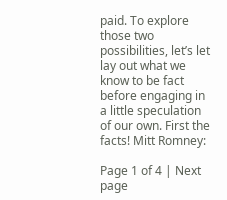paid. To explore those two possibilities, let’s let lay out what we know to be fact before engaging in a little speculation of our own. First the facts! Mitt Romney:

Page 1 of 4 | Next page